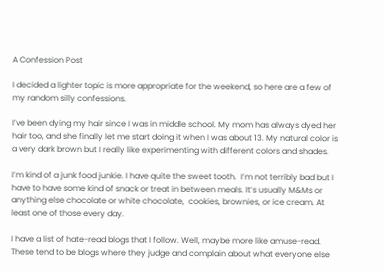A Confession Post

I decided a lighter topic is more appropriate for the weekend, so here are a few of my random silly confessions.

I’ve been dying my hair since I was in middle school. My mom has always dyed her hair too, and she finally let me start doing it when I was about 13. My natural color is a very dark brown but I really like experimenting with different colors and shades.

I’m kind of a junk food junkie. I have quite the sweet tooth.  I’m not terribly bad but I have to have some kind of snack or treat in between meals. It’s usually M&Ms or anything else chocolate or white chocolate,  cookies, brownies, or ice cream. At least one of those every day.

I have a list of hate-read blogs that I follow. Well, maybe more like amuse-read. These tend to be blogs where they judge and complain about what everyone else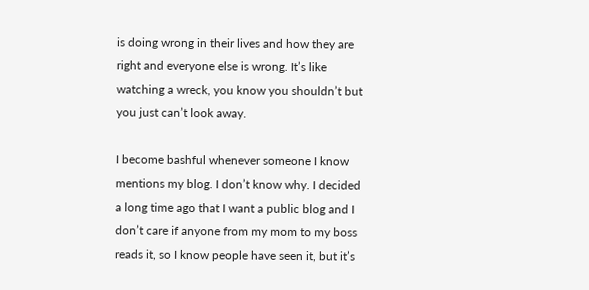is doing wrong in their lives and how they are right and everyone else is wrong. It’s like watching a wreck, you know you shouldn’t but you just can’t look away.

I become bashful whenever someone I know mentions my blog. I don’t know why. I decided a long time ago that I want a public blog and I don’t care if anyone from my mom to my boss reads it, so I know people have seen it, but it’s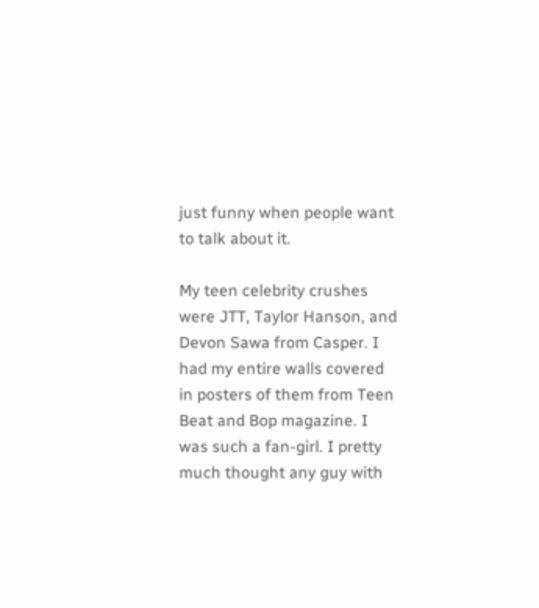just funny when people want to talk about it.

My teen celebrity crushes were JTT, Taylor Hanson, and Devon Sawa from Casper. I had my entire walls covered in posters of them from Teen Beat and Bop magazine. I was such a fan-girl. I pretty much thought any guy with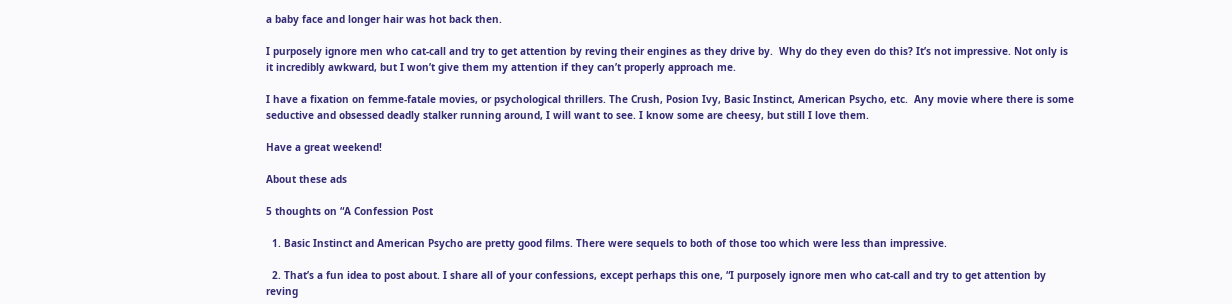a baby face and longer hair was hot back then.

I purposely ignore men who cat-call and try to get attention by reving their engines as they drive by.  Why do they even do this? It’s not impressive. Not only is it incredibly awkward, but I won’t give them my attention if they can’t properly approach me.

I have a fixation on femme-fatale movies, or psychological thrillers. The Crush, Posion Ivy, Basic Instinct, American Psycho, etc.  Any movie where there is some seductive and obsessed deadly stalker running around, I will want to see. I know some are cheesy, but still I love them.

Have a great weekend!

About these ads

5 thoughts on “A Confession Post

  1. Basic Instinct and American Psycho are pretty good films. There were sequels to both of those too which were less than impressive.

  2. That’s a fun idea to post about. I share all of your confessions, except perhaps this one, “I purposely ignore men who cat-call and try to get attention by reving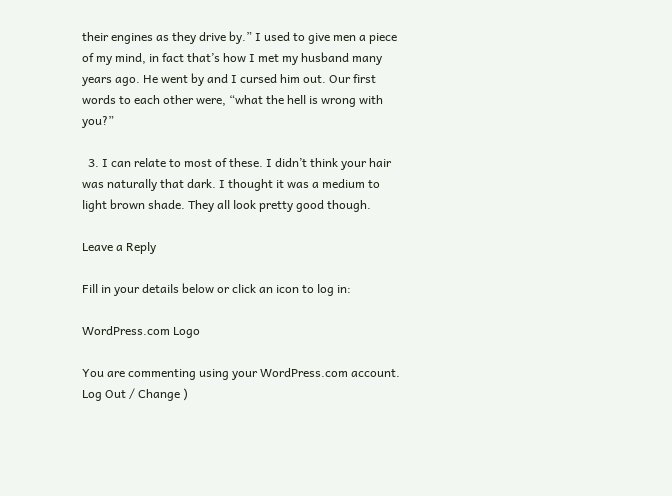their engines as they drive by.” I used to give men a piece of my mind, in fact that’s how I met my husband many years ago. He went by and I cursed him out. Our first words to each other were, “what the hell is wrong with you?”

  3. I can relate to most of these. I didn’t think your hair was naturally that dark. I thought it was a medium to light brown shade. They all look pretty good though.

Leave a Reply

Fill in your details below or click an icon to log in:

WordPress.com Logo

You are commenting using your WordPress.com account. Log Out / Change )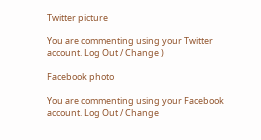Twitter picture

You are commenting using your Twitter account. Log Out / Change )

Facebook photo

You are commenting using your Facebook account. Log Out / Change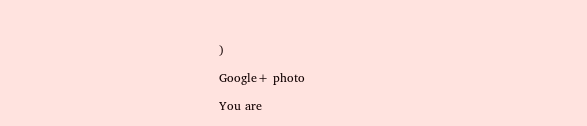)

Google+ photo

You are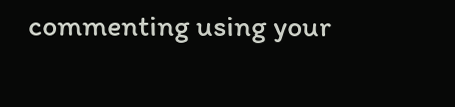commenting using your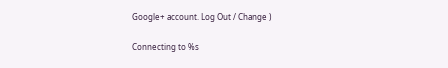Google+ account. Log Out / Change )

Connecting to %s